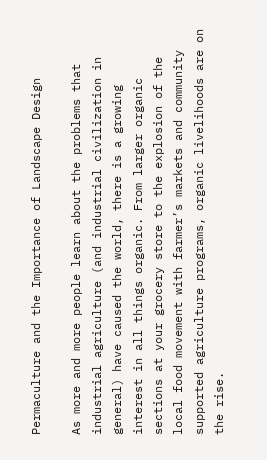Permaculture and the Importance of Landscape Design

As more and more people learn about the problems that industrial agriculture (and industrial civilization in general) have caused the world, there is a growing interest in all things organic. From larger organic sections at your grocery store to the explosion of the local food movement with farmer’s markets and community supported agriculture programs, organic livelihoods are on the rise.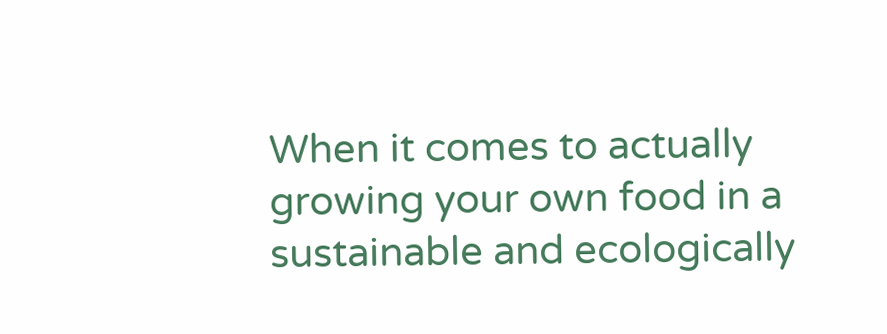When it comes to actually growing your own food in a sustainable and ecologically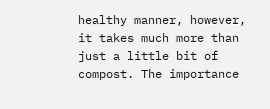healthy manner, however, it takes much more than just a little bit of compost. The importance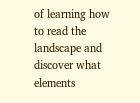of learning how to read the landscape and discover what elements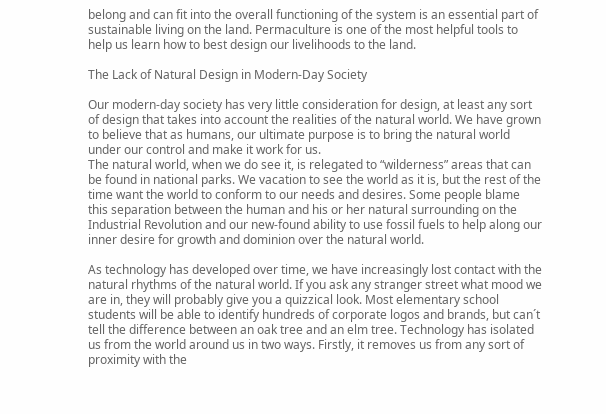belong and can fit into the overall functioning of the system is an essential part of sustainable living on the land. Permaculture is one of the most helpful tools to help us learn how to best design our livelihoods to the land.

The Lack of Natural Design in Modern-Day Society

Our modern-day society has very little consideration for design, at least any sort of design that takes into account the realities of the natural world. We have grown to believe that as humans, our ultimate purpose is to bring the natural world under our control and make it work for us.
The natural world, when we do see it, is relegated to “wilderness” areas that can be found in national parks. We vacation to see the world as it is, but the rest of the time want the world to conform to our needs and desires. Some people blame this separation between the human and his or her natural surrounding on the Industrial Revolution and our new-found ability to use fossil fuels to help along our inner desire for growth and dominion over the natural world.

As technology has developed over time, we have increasingly lost contact with the natural rhythms of the natural world. If you ask any stranger street what mood we are in, they will probably give you a quizzical look. Most elementary school students will be able to identify hundreds of corporate logos and brands, but can´t tell the difference between an oak tree and an elm tree. Technology has isolated us from the world around us in two ways. Firstly, it removes us from any sort of proximity with the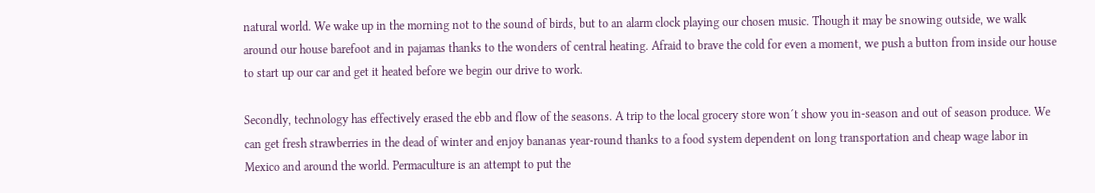natural world. We wake up in the morning not to the sound of birds, but to an alarm clock playing our chosen music. Though it may be snowing outside, we walk around our house barefoot and in pajamas thanks to the wonders of central heating. Afraid to brave the cold for even a moment, we push a button from inside our house to start up our car and get it heated before we begin our drive to work.

Secondly, technology has effectively erased the ebb and flow of the seasons. A trip to the local grocery store won´t show you in-season and out of season produce. We can get fresh strawberries in the dead of winter and enjoy bananas year-round thanks to a food system dependent on long transportation and cheap wage labor in Mexico and around the world. Permaculture is an attempt to put the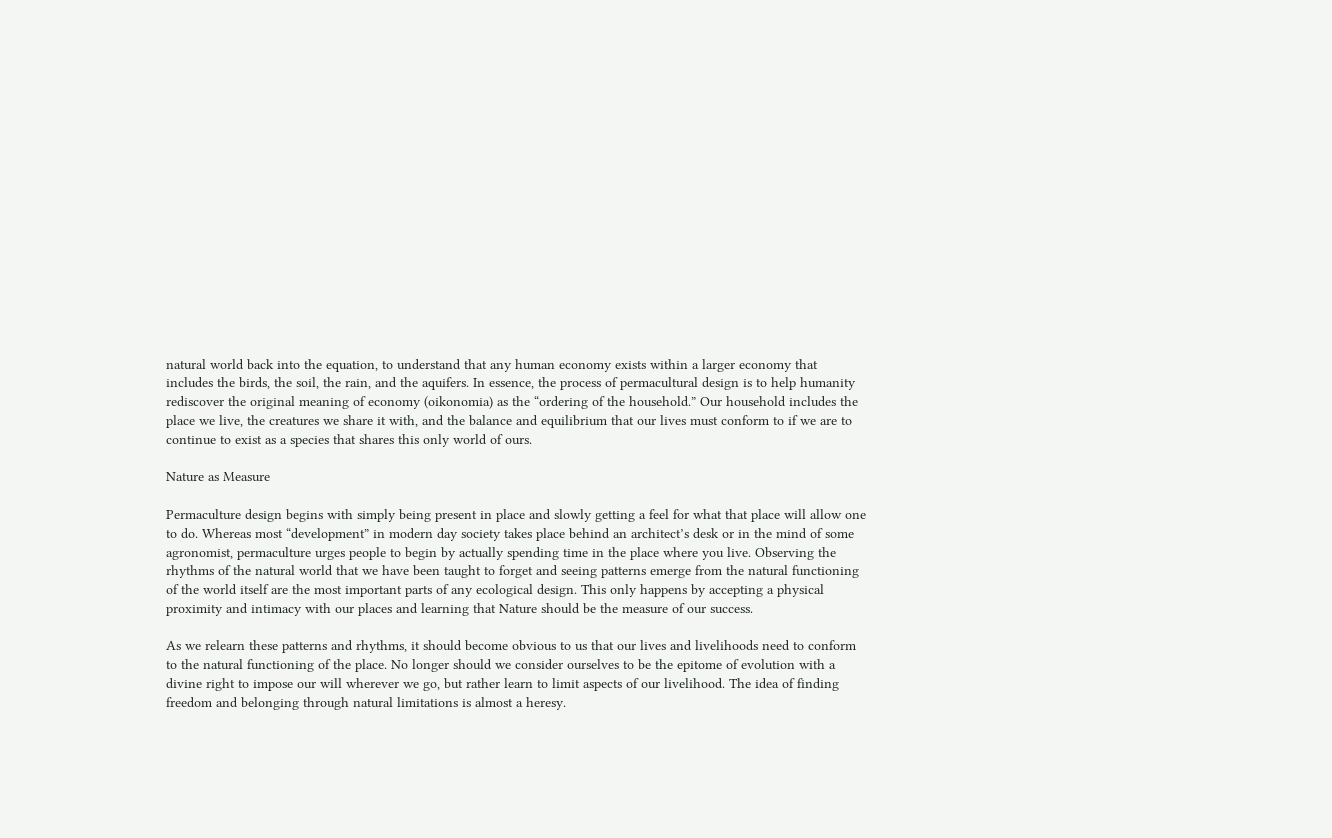natural world back into the equation, to understand that any human economy exists within a larger economy that includes the birds, the soil, the rain, and the aquifers. In essence, the process of permacultural design is to help humanity rediscover the original meaning of economy (oikonomia) as the “ordering of the household.” Our household includes the place we live, the creatures we share it with, and the balance and equilibrium that our lives must conform to if we are to continue to exist as a species that shares this only world of ours.

Nature as Measure

Permaculture design begins with simply being present in place and slowly getting a feel for what that place will allow one to do. Whereas most “development” in modern day society takes place behind an architect’s desk or in the mind of some agronomist, permaculture urges people to begin by actually spending time in the place where you live. Observing the rhythms of the natural world that we have been taught to forget and seeing patterns emerge from the natural functioning of the world itself are the most important parts of any ecological design. This only happens by accepting a physical proximity and intimacy with our places and learning that Nature should be the measure of our success.

As we relearn these patterns and rhythms, it should become obvious to us that our lives and livelihoods need to conform to the natural functioning of the place. No longer should we consider ourselves to be the epitome of evolution with a divine right to impose our will wherever we go, but rather learn to limit aspects of our livelihood. The idea of finding freedom and belonging through natural limitations is almost a heresy.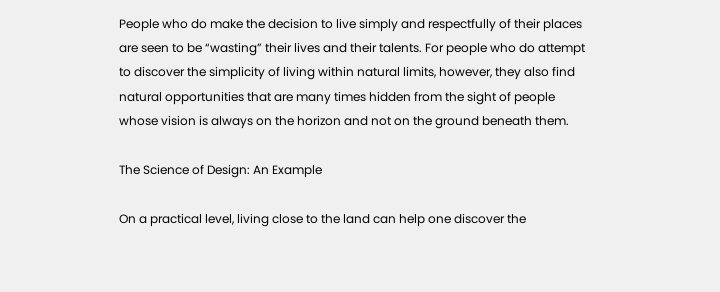People who do make the decision to live simply and respectfully of their places are seen to be “wasting” their lives and their talents. For people who do attempt to discover the simplicity of living within natural limits, however, they also find natural opportunities that are many times hidden from the sight of people whose vision is always on the horizon and not on the ground beneath them.

The Science of Design: An Example

On a practical level, living close to the land can help one discover the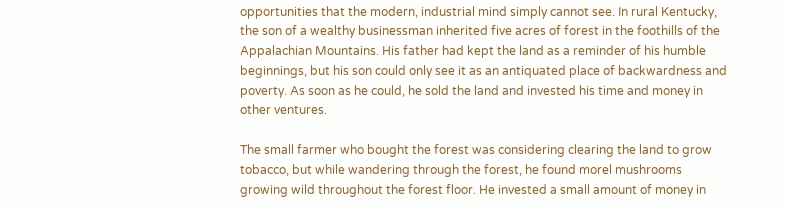opportunities that the modern, industrial mind simply cannot see. In rural Kentucky, the son of a wealthy businessman inherited five acres of forest in the foothills of the Appalachian Mountains. His father had kept the land as a reminder of his humble beginnings, but his son could only see it as an antiquated place of backwardness and poverty. As soon as he could, he sold the land and invested his time and money in other ventures.

The small farmer who bought the forest was considering clearing the land to grow tobacco, but while wandering through the forest, he found morel mushrooms growing wild throughout the forest floor. He invested a small amount of money in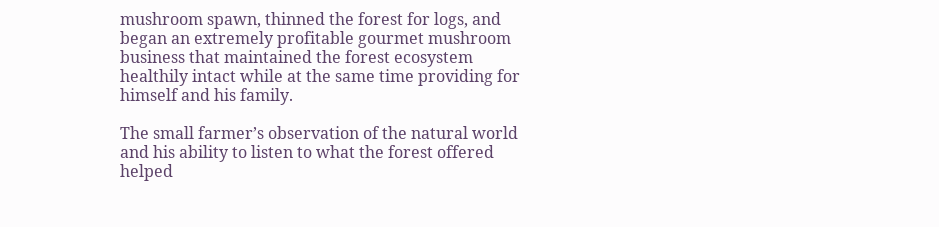mushroom spawn, thinned the forest for logs, and began an extremely profitable gourmet mushroom business that maintained the forest ecosystem healthily intact while at the same time providing for himself and his family.

The small farmer’s observation of the natural world and his ability to listen to what the forest offered helped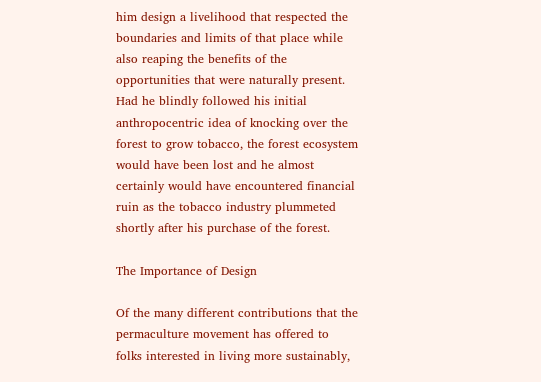him design a livelihood that respected the boundaries and limits of that place while also reaping the benefits of the opportunities that were naturally present. Had he blindly followed his initial anthropocentric idea of knocking over the forest to grow tobacco, the forest ecosystem would have been lost and he almost certainly would have encountered financial ruin as the tobacco industry plummeted shortly after his purchase of the forest.

The Importance of Design

Of the many different contributions that the permaculture movement has offered to folks interested in living more sustainably,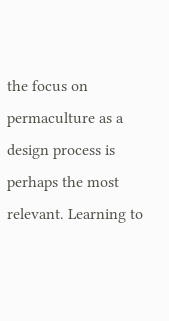the focus on permaculture as a design process is perhaps the most relevant. Learning to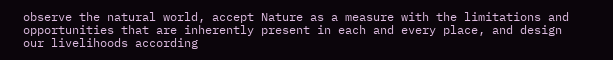observe the natural world, accept Nature as a measure with the limitations and opportunities that are inherently present in each and every place, and design our livelihoods according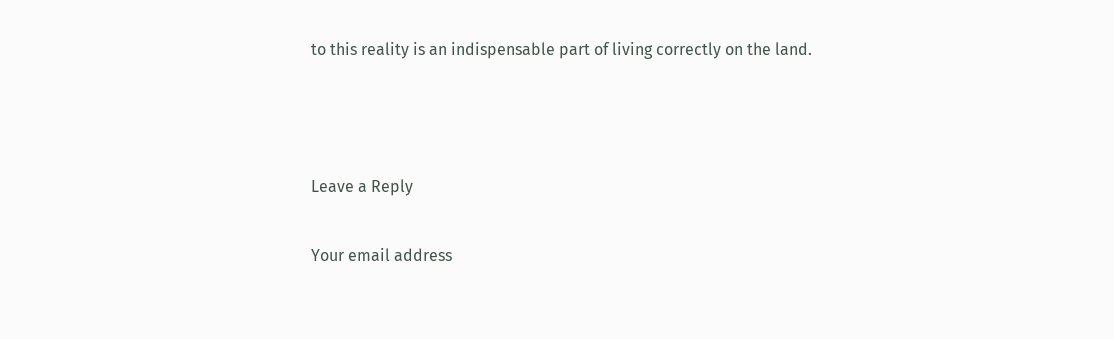to this reality is an indispensable part of living correctly on the land.



Leave a Reply

Your email address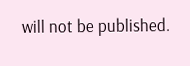will not be published.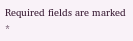Required fields are marked *